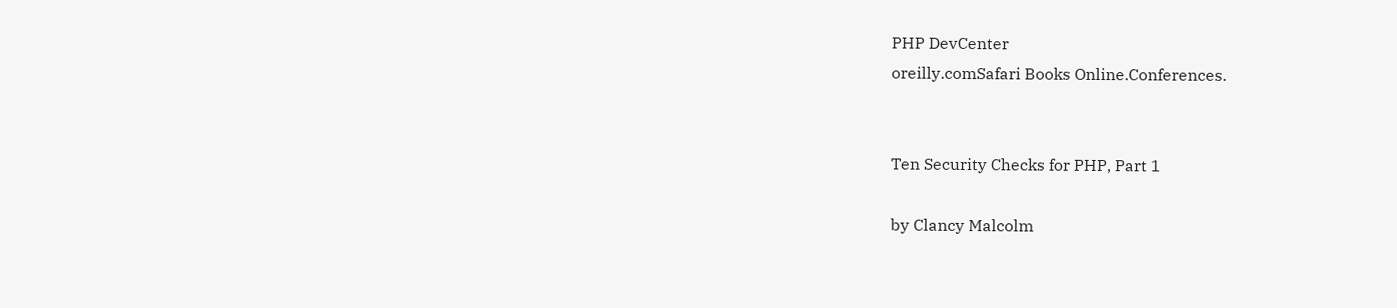PHP DevCenter
oreilly.comSafari Books Online.Conferences.


Ten Security Checks for PHP, Part 1

by Clancy Malcolm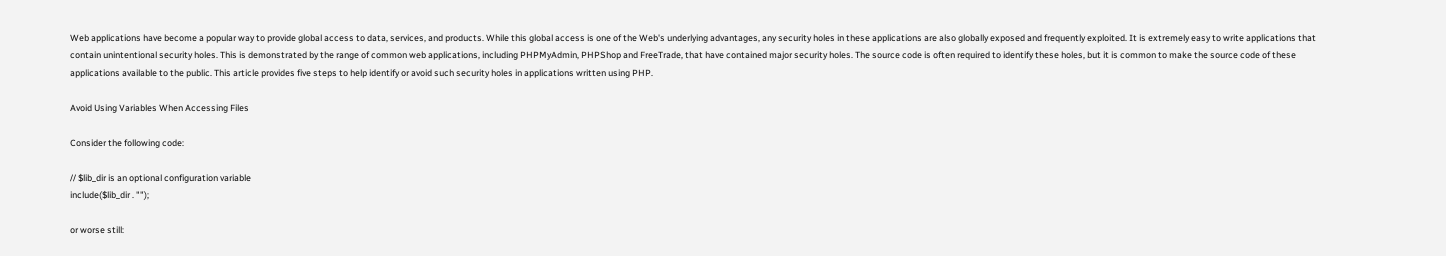Web applications have become a popular way to provide global access to data, services, and products. While this global access is one of the Web's underlying advantages, any security holes in these applications are also globally exposed and frequently exploited. It is extremely easy to write applications that contain unintentional security holes. This is demonstrated by the range of common web applications, including PHPMyAdmin, PHPShop and FreeTrade, that have contained major security holes. The source code is often required to identify these holes, but it is common to make the source code of these applications available to the public. This article provides five steps to help identify or avoid such security holes in applications written using PHP.

Avoid Using Variables When Accessing Files

Consider the following code:

// $lib_dir is an optional configuration variable
include($lib_dir . "");

or worse still: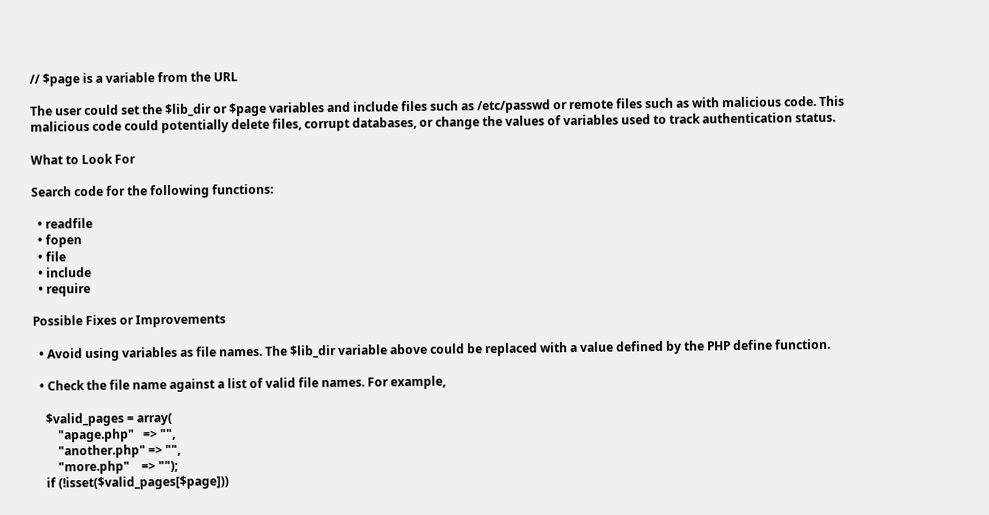// $page is a variable from the URL

The user could set the $lib_dir or $page variables and include files such as /etc/passwd or remote files such as with malicious code. This malicious code could potentially delete files, corrupt databases, or change the values of variables used to track authentication status.

What to Look For

Search code for the following functions:

  • readfile
  • fopen
  • file
  • include
  • require

Possible Fixes or Improvements

  • Avoid using variables as file names. The $lib_dir variable above could be replaced with a value defined by the PHP define function.

  • Check the file name against a list of valid file names. For example,

    $valid_pages = array(
        "apage.php"   => "",
        "another.php" => "",
        "more.php"    => "");
    if (!isset($valid_pages[$page]))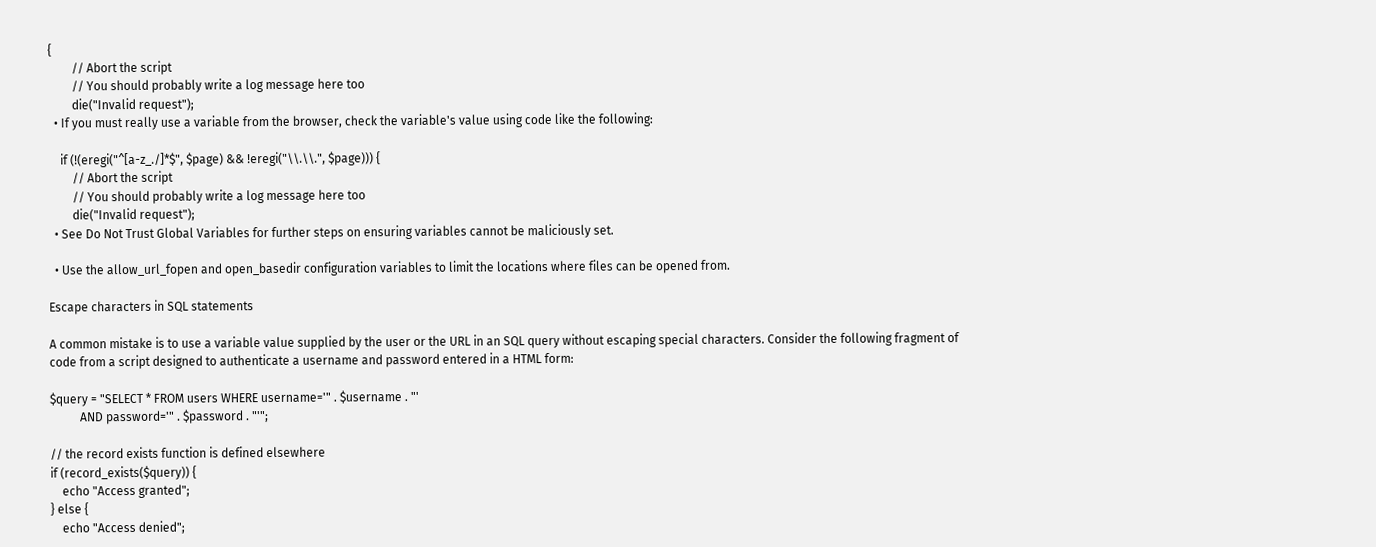{
        // Abort the script
        // You should probably write a log message here too
        die("Invalid request");
  • If you must really use a variable from the browser, check the variable's value using code like the following:

    if (!(eregi("^[a-z_./]*$", $page) && !eregi("\\.\\.", $page))) {
        // Abort the script
        // You should probably write a log message here too
        die("Invalid request");
  • See Do Not Trust Global Variables for further steps on ensuring variables cannot be maliciously set.

  • Use the allow_url_fopen and open_basedir configuration variables to limit the locations where files can be opened from.

Escape characters in SQL statements

A common mistake is to use a variable value supplied by the user or the URL in an SQL query without escaping special characters. Consider the following fragment of code from a script designed to authenticate a username and password entered in a HTML form:

$query = "SELECT * FROM users WHERE username='" . $username . "'
          AND password='" . $password . "'";

// the record exists function is defined elsewhere
if (record_exists($query)) {
    echo "Access granted";
} else {
    echo "Access denied";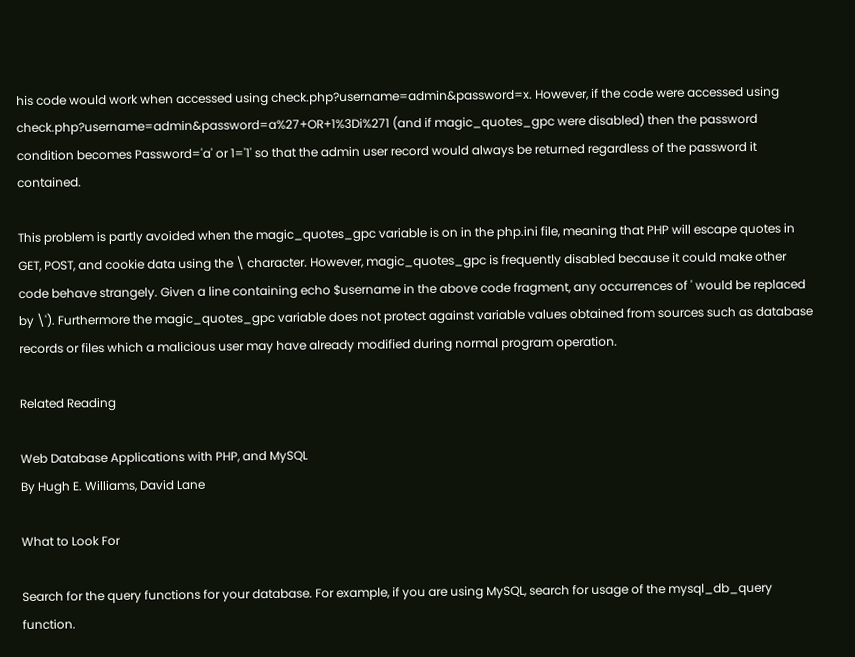his code would work when accessed using check.php?username=admin&password=x. However, if the code were accessed using check.php?username=admin&password=a%27+OR+1%3Di%271 (and if magic_quotes_gpc were disabled) then the password condition becomes Password='a' or 1='1' so that the admin user record would always be returned regardless of the password it contained.

This problem is partly avoided when the magic_quotes_gpc variable is on in the php.ini file, meaning that PHP will escape quotes in GET, POST, and cookie data using the \ character. However, magic_quotes_gpc is frequently disabled because it could make other code behave strangely. Given a line containing echo $username in the above code fragment, any occurrences of ' would be replaced by \'). Furthermore the magic_quotes_gpc variable does not protect against variable values obtained from sources such as database records or files which a malicious user may have already modified during normal program operation.

Related Reading

Web Database Applications with PHP, and MySQL
By Hugh E. Williams, David Lane

What to Look For

Search for the query functions for your database. For example, if you are using MySQL, search for usage of the mysql_db_query function.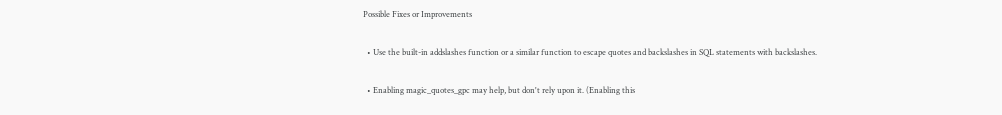Possible Fixes or Improvements

  • Use the built-in addslashes function or a similar function to escape quotes and backslashes in SQL statements with backslashes.

  • Enabling magic_quotes_gpc may help, but don't rely upon it. (Enabling this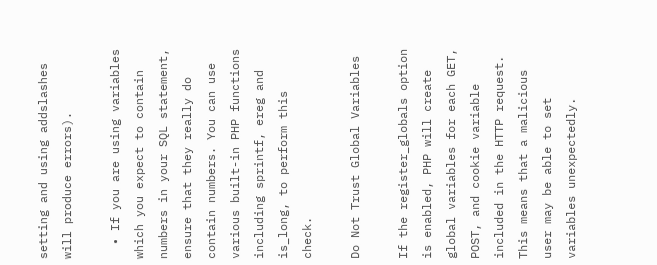setting and using addslashes will produce errors).

  • If you are using variables which you expect to contain numbers in your SQL statement, ensure that they really do contain numbers. You can use various built-in PHP functions including sprintf, ereg and is_long, to perform this check.

Do Not Trust Global Variables

If the register_globals option is enabled, PHP will create global variables for each GET, POST, and cookie variable included in the HTTP request. This means that a malicious user may be able to set variables unexpectedly.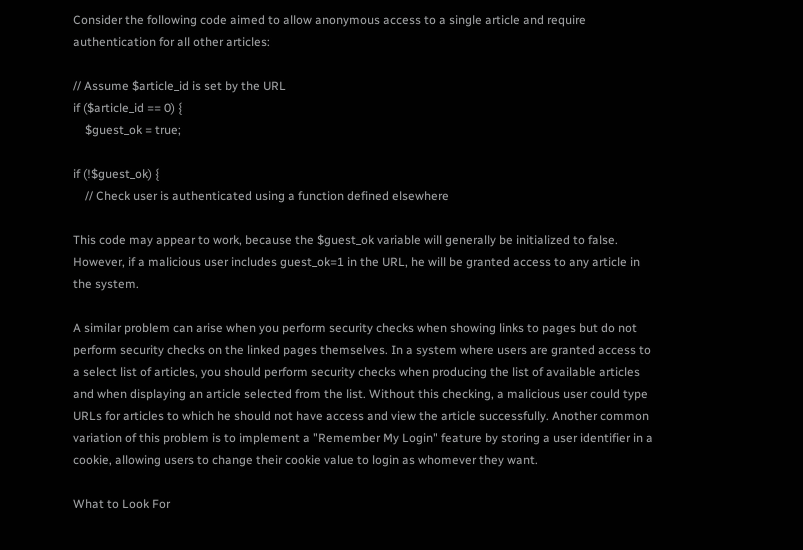Consider the following code aimed to allow anonymous access to a single article and require authentication for all other articles:

// Assume $article_id is set by the URL
if ($article_id == 0) {
    $guest_ok = true;

if (!$guest_ok) {
    // Check user is authenticated using a function defined elsewhere

This code may appear to work, because the $guest_ok variable will generally be initialized to false. However, if a malicious user includes guest_ok=1 in the URL, he will be granted access to any article in the system.

A similar problem can arise when you perform security checks when showing links to pages but do not perform security checks on the linked pages themselves. In a system where users are granted access to a select list of articles, you should perform security checks when producing the list of available articles and when displaying an article selected from the list. Without this checking, a malicious user could type URLs for articles to which he should not have access and view the article successfully. Another common variation of this problem is to implement a "Remember My Login" feature by storing a user identifier in a cookie, allowing users to change their cookie value to login as whomever they want.

What to Look For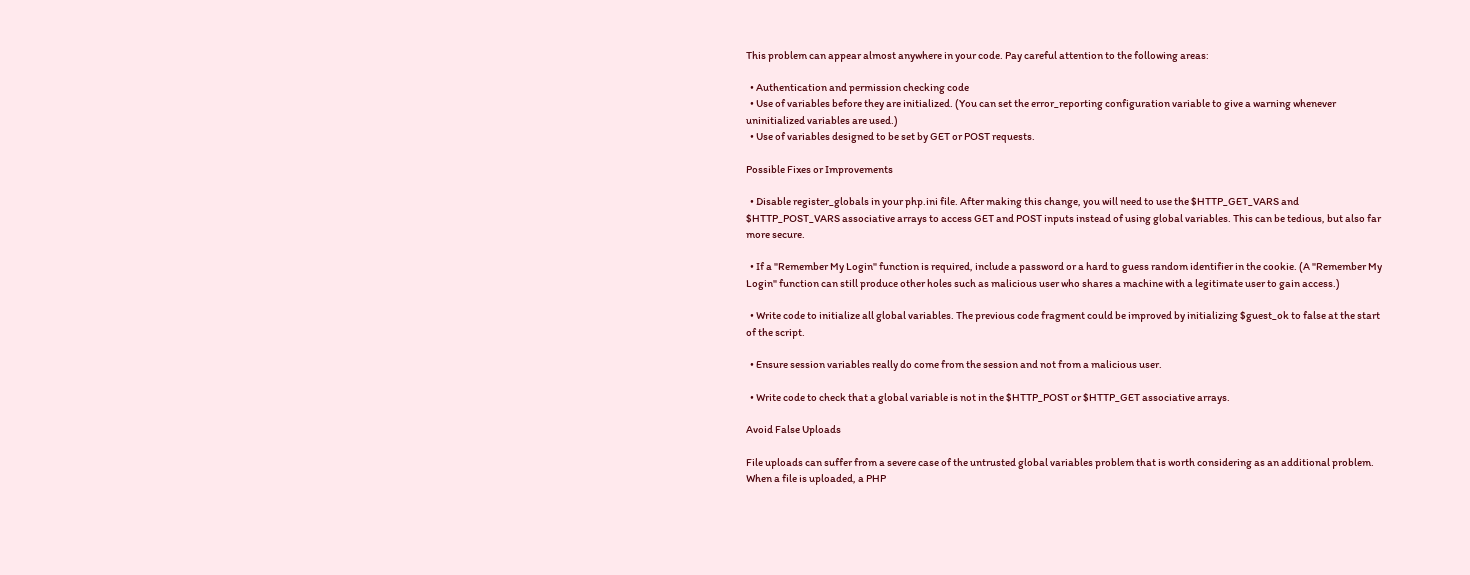This problem can appear almost anywhere in your code. Pay careful attention to the following areas:

  • Authentication and permission checking code
  • Use of variables before they are initialized. (You can set the error_reporting configuration variable to give a warning whenever uninitialized variables are used.)
  • Use of variables designed to be set by GET or POST requests.

Possible Fixes or Improvements

  • Disable register_globals in your php.ini file. After making this change, you will need to use the $HTTP_GET_VARS and $HTTP_POST_VARS associative arrays to access GET and POST inputs instead of using global variables. This can be tedious, but also far more secure.

  • If a "Remember My Login" function is required, include a password or a hard to guess random identifier in the cookie. (A "Remember My Login" function can still produce other holes such as malicious user who shares a machine with a legitimate user to gain access.)

  • Write code to initialize all global variables. The previous code fragment could be improved by initializing $guest_ok to false at the start of the script.

  • Ensure session variables really do come from the session and not from a malicious user.

  • Write code to check that a global variable is not in the $HTTP_POST or $HTTP_GET associative arrays.

Avoid False Uploads

File uploads can suffer from a severe case of the untrusted global variables problem that is worth considering as an additional problem. When a file is uploaded, a PHP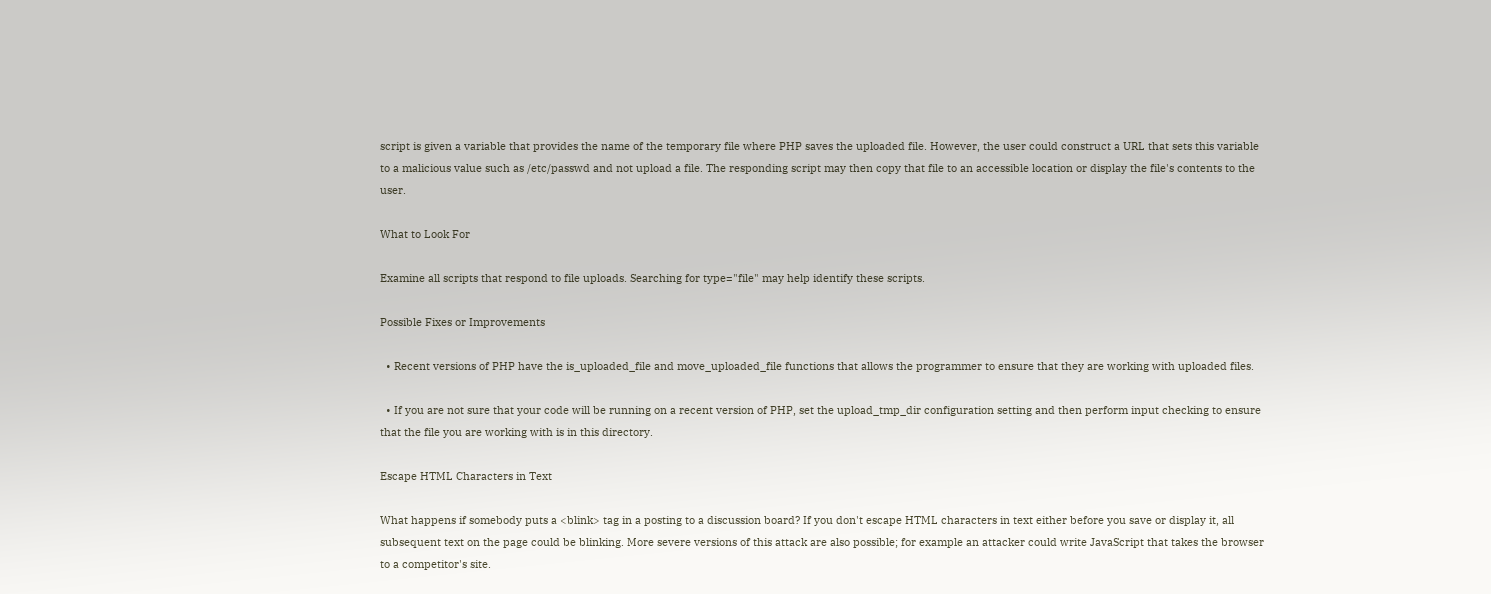script is given a variable that provides the name of the temporary file where PHP saves the uploaded file. However, the user could construct a URL that sets this variable to a malicious value such as /etc/passwd and not upload a file. The responding script may then copy that file to an accessible location or display the file's contents to the user.

What to Look For

Examine all scripts that respond to file uploads. Searching for type="file" may help identify these scripts.

Possible Fixes or Improvements

  • Recent versions of PHP have the is_uploaded_file and move_uploaded_file functions that allows the programmer to ensure that they are working with uploaded files.

  • If you are not sure that your code will be running on a recent version of PHP, set the upload_tmp_dir configuration setting and then perform input checking to ensure that the file you are working with is in this directory.

Escape HTML Characters in Text

What happens if somebody puts a <blink> tag in a posting to a discussion board? If you don't escape HTML characters in text either before you save or display it, all subsequent text on the page could be blinking. More severe versions of this attack are also possible; for example an attacker could write JavaScript that takes the browser to a competitor's site.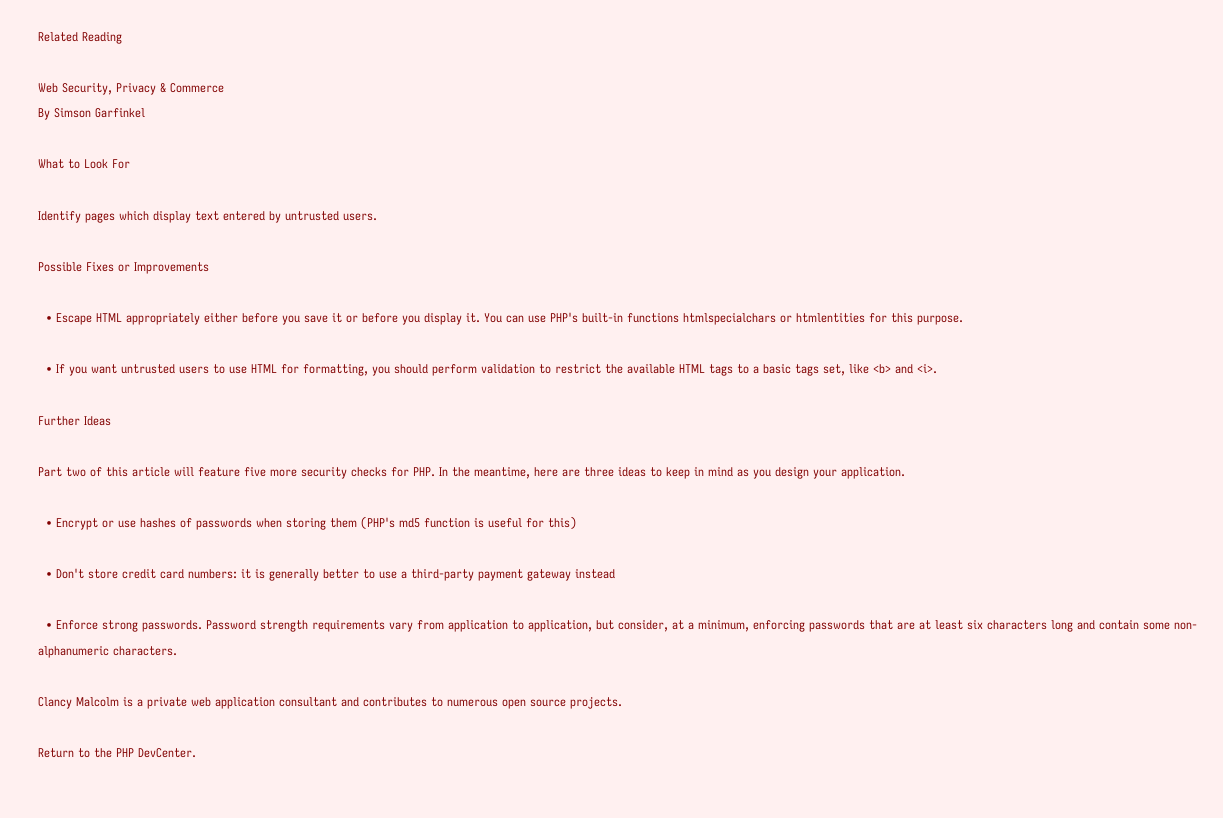Related Reading

Web Security, Privacy & Commerce
By Simson Garfinkel

What to Look For

Identify pages which display text entered by untrusted users.

Possible Fixes or Improvements

  • Escape HTML appropriately either before you save it or before you display it. You can use PHP's built-in functions htmlspecialchars or htmlentities for this purpose.

  • If you want untrusted users to use HTML for formatting, you should perform validation to restrict the available HTML tags to a basic tags set, like <b> and <i>.

Further Ideas

Part two of this article will feature five more security checks for PHP. In the meantime, here are three ideas to keep in mind as you design your application.

  • Encrypt or use hashes of passwords when storing them (PHP's md5 function is useful for this)

  • Don't store credit card numbers: it is generally better to use a third-party payment gateway instead

  • Enforce strong passwords. Password strength requirements vary from application to application, but consider, at a minimum, enforcing passwords that are at least six characters long and contain some non-alphanumeric characters.

Clancy Malcolm is a private web application consultant and contributes to numerous open source projects.

Return to the PHP DevCenter.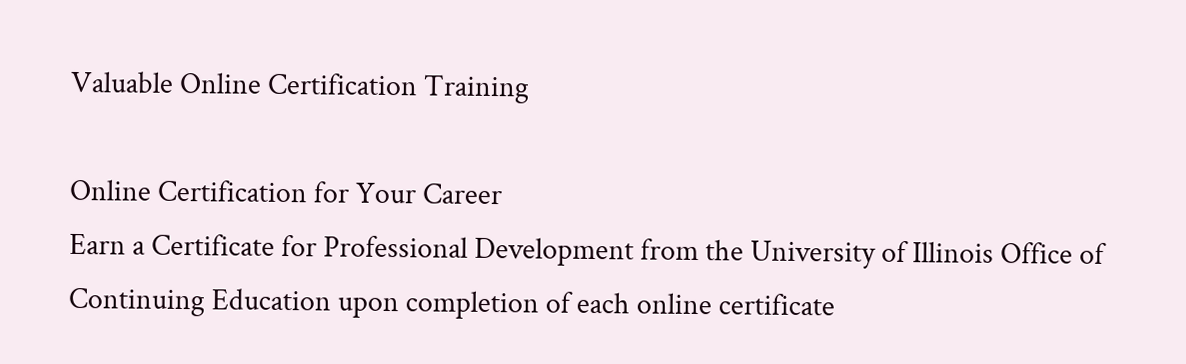Valuable Online Certification Training

Online Certification for Your Career
Earn a Certificate for Professional Development from the University of Illinois Office of Continuing Education upon completion of each online certificate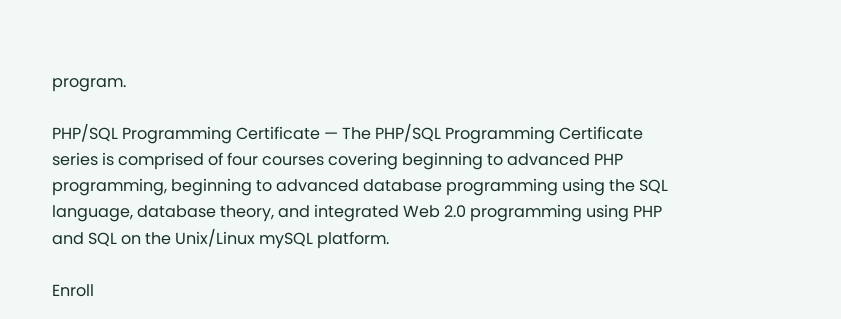program.

PHP/SQL Programming Certificate — The PHP/SQL Programming Certificate series is comprised of four courses covering beginning to advanced PHP programming, beginning to advanced database programming using the SQL language, database theory, and integrated Web 2.0 programming using PHP and SQL on the Unix/Linux mySQL platform.

Enroll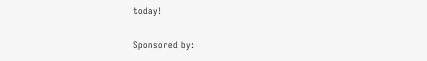today!

Sponsored by: